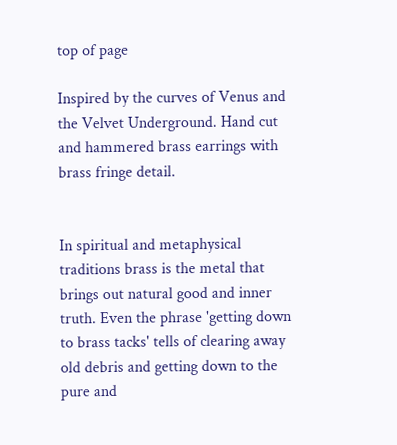top of page

Inspired by the curves of Venus and the Velvet Underground. Hand cut and hammered brass earrings with brass fringe detail.


In spiritual and metaphysical traditions brass is the metal that brings out natural good and inner truth. Even the phrase 'getting down to brass tacks' tells of clearing away old debris and getting down to the pure and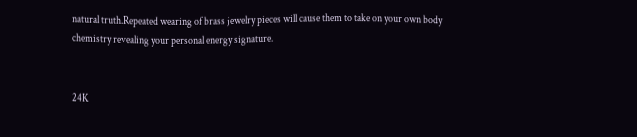natural truth.Repeated wearing of brass jewelry pieces will cause them to take on your own body chemistry revealing your personal energy signature.


24K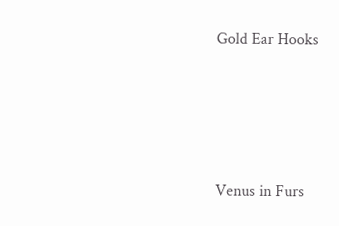Gold Ear Hooks




Venus in Furs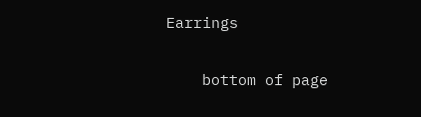Earrings

    bottom of page